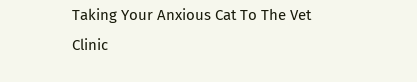Taking Your Anxious Cat To The Vet Clinic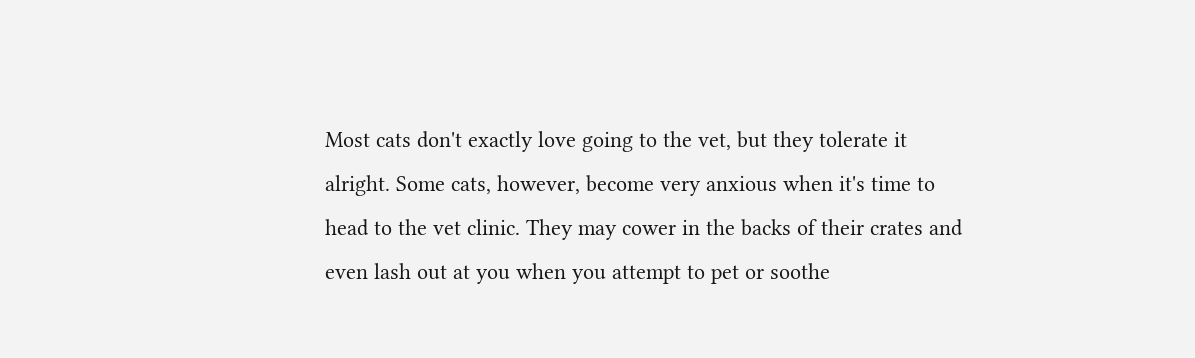Most cats don't exactly love going to the vet, but they tolerate it alright. Some cats, however, become very anxious when it's time to head to the vet clinic. They may cower in the backs of their crates and even lash out at you when you attempt to pet or soothe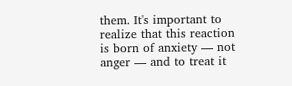them. It's important to realize that this reaction is born of anxiety — not anger — and to treat it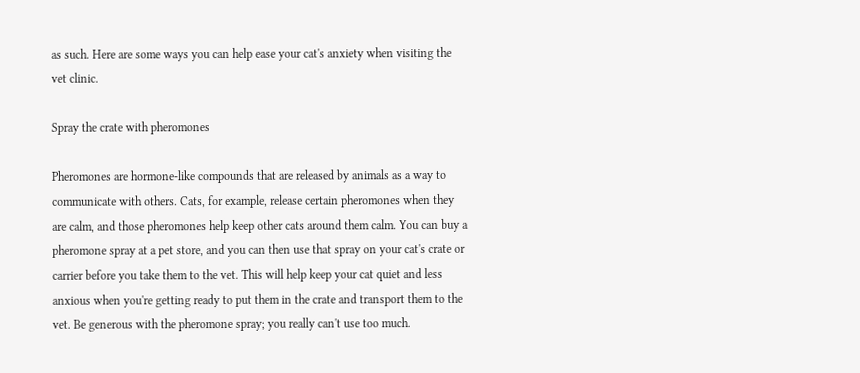as such. Here are some ways you can help ease your cat's anxiety when visiting the vet clinic.

Spray the crate with pheromones

Pheromones are hormone-like compounds that are released by animals as a way to communicate with others. Cats, for example, release certain pheromones when they are calm, and those pheromones help keep other cats around them calm. You can buy a pheromone spray at a pet store, and you can then use that spray on your cat's crate or carrier before you take them to the vet. This will help keep your cat quiet and less anxious when you're getting ready to put them in the crate and transport them to the vet. Be generous with the pheromone spray; you really can't use too much.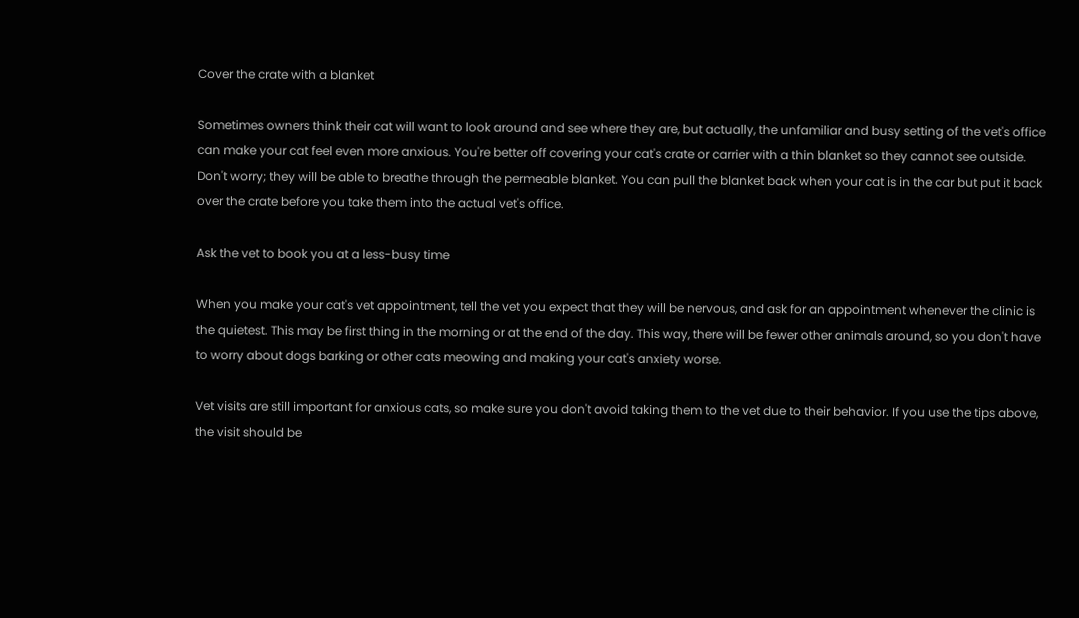Cover the crate with a blanket

Sometimes owners think their cat will want to look around and see where they are, but actually, the unfamiliar and busy setting of the vet's office can make your cat feel even more anxious. You're better off covering your cat's crate or carrier with a thin blanket so they cannot see outside. Don't worry; they will be able to breathe through the permeable blanket. You can pull the blanket back when your cat is in the car but put it back over the crate before you take them into the actual vet's office.

Ask the vet to book you at a less-busy time

When you make your cat's vet appointment, tell the vet you expect that they will be nervous, and ask for an appointment whenever the clinic is the quietest. This may be first thing in the morning or at the end of the day. This way, there will be fewer other animals around, so you don't have to worry about dogs barking or other cats meowing and making your cat's anxiety worse.

Vet visits are still important for anxious cats, so make sure you don't avoid taking them to the vet due to their behavior. If you use the tips above, the visit should be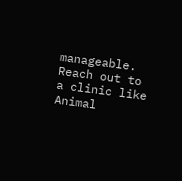manageable. Reach out to a clinic like Animal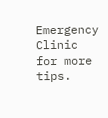Emergency Clinic for more tips.